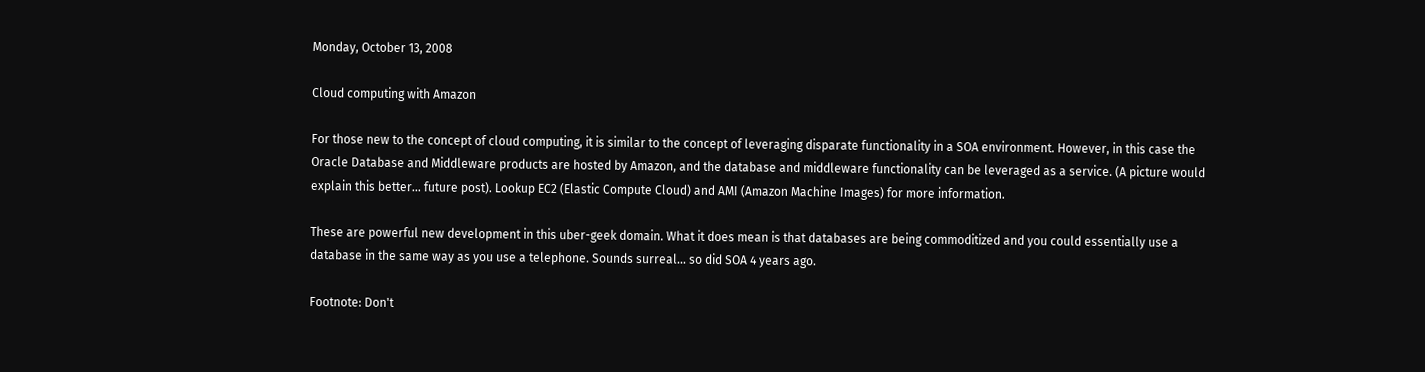Monday, October 13, 2008

Cloud computing with Amazon

For those new to the concept of cloud computing, it is similar to the concept of leveraging disparate functionality in a SOA environment. However, in this case the Oracle Database and Middleware products are hosted by Amazon, and the database and middleware functionality can be leveraged as a service. (A picture would explain this better... future post). Lookup EC2 (Elastic Compute Cloud) and AMI (Amazon Machine Images) for more information.

These are powerful new development in this uber-geek domain. What it does mean is that databases are being commoditized and you could essentially use a database in the same way as you use a telephone. Sounds surreal... so did SOA 4 years ago.

Footnote: Don't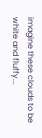imagine these clouds to be white and fluffy...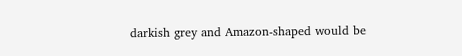darkish grey and Amazon-shaped would be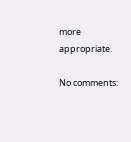more appropriate.

No comments: